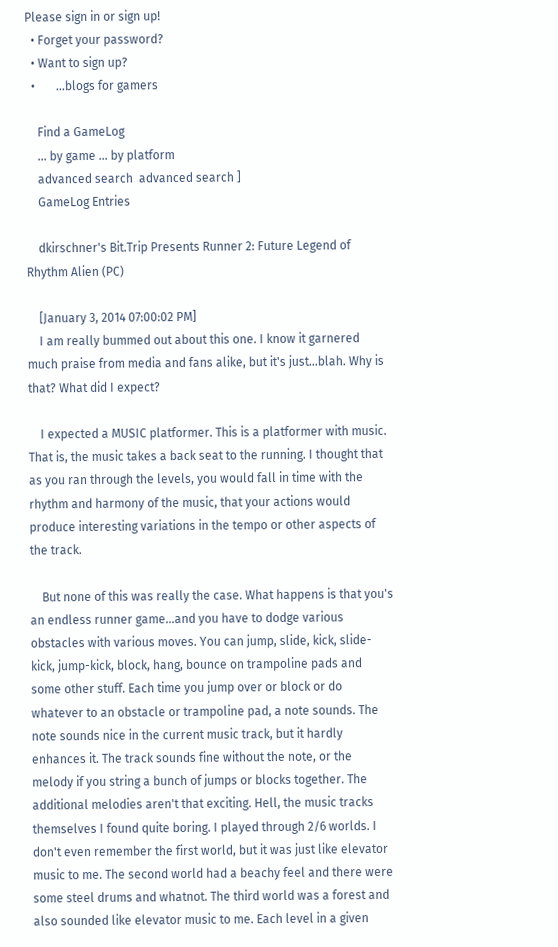Please sign in or sign up!
  • Forget your password?
  • Want to sign up?
  •       ...blogs for gamers

    Find a GameLog
    ... by game ... by platform
    advanced search  advanced search ]
    GameLog Entries

    dkirschner's Bit.Trip Presents Runner 2: Future Legend of Rhythm Alien (PC)

    [January 3, 2014 07:00:02 PM]
    I am really bummed out about this one. I know it garnered much praise from media and fans alike, but it's just...blah. Why is that? What did I expect?

    I expected a MUSIC platformer. This is a platformer with music. That is, the music takes a back seat to the running. I thought that as you ran through the levels, you would fall in time with the rhythm and harmony of the music, that your actions would produce interesting variations in the tempo or other aspects of the track.

    But none of this was really the case. What happens is that you's an endless runner game...and you have to dodge various obstacles with various moves. You can jump, slide, kick, slide-kick, jump-kick, block, hang, bounce on trampoline pads and some other stuff. Each time you jump over or block or do whatever to an obstacle or trampoline pad, a note sounds. The note sounds nice in the current music track, but it hardly enhances it. The track sounds fine without the note, or the melody if you string a bunch of jumps or blocks together. The additional melodies aren't that exciting. Hell, the music tracks themselves I found quite boring. I played through 2/6 worlds. I don't even remember the first world, but it was just like elevator music to me. The second world had a beachy feel and there were some steel drums and whatnot. The third world was a forest and also sounded like elevator music to me. Each level in a given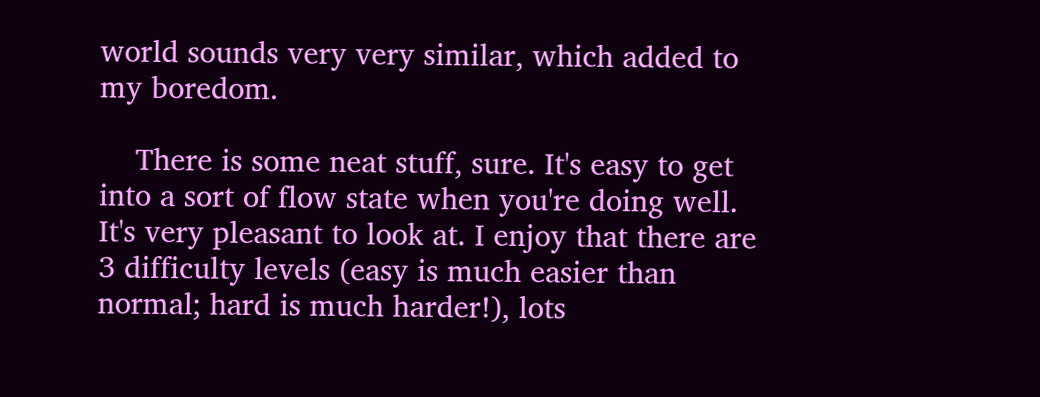world sounds very very similar, which added to my boredom.

    There is some neat stuff, sure. It's easy to get into a sort of flow state when you're doing well. It's very pleasant to look at. I enjoy that there are 3 difficulty levels (easy is much easier than normal; hard is much harder!), lots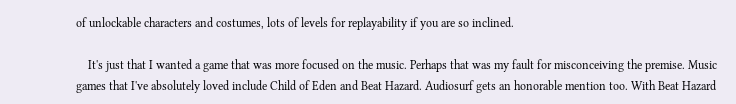of unlockable characters and costumes, lots of levels for replayability if you are so inclined.

    It's just that I wanted a game that was more focused on the music. Perhaps that was my fault for misconceiving the premise. Music games that I've absolutely loved include Child of Eden and Beat Hazard. Audiosurf gets an honorable mention too. With Beat Hazard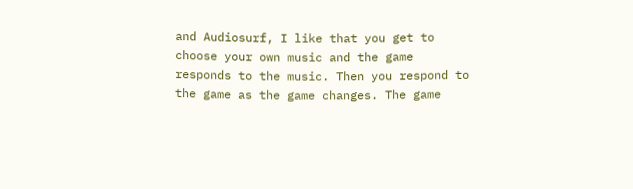and Audiosurf, I like that you get to choose your own music and the game responds to the music. Then you respond to the game as the game changes. The game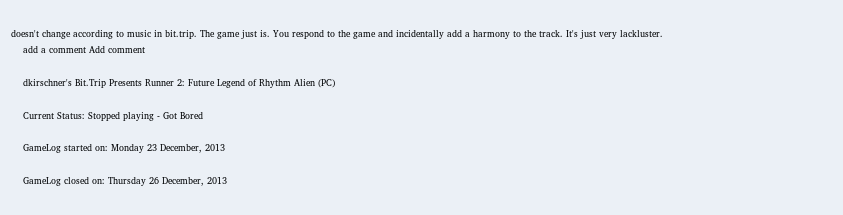doesn't change according to music in bit.trip. The game just is. You respond to the game and incidentally add a harmony to the track. It's just very lackluster.
    add a comment Add comment

    dkirschner's Bit.Trip Presents Runner 2: Future Legend of Rhythm Alien (PC)

    Current Status: Stopped playing - Got Bored

    GameLog started on: Monday 23 December, 2013

    GameLog closed on: Thursday 26 December, 2013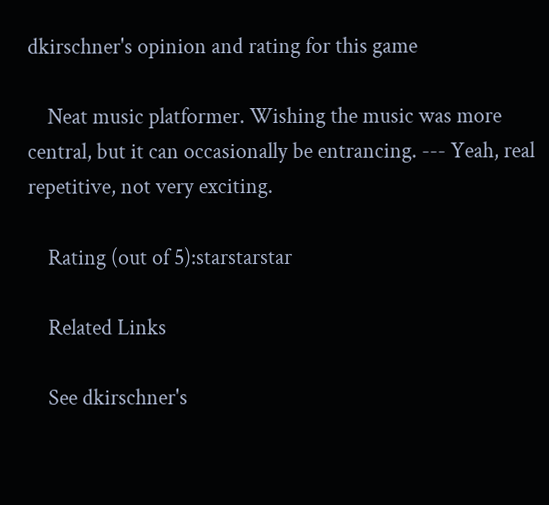dkirschner's opinion and rating for this game

    Neat music platformer. Wishing the music was more central, but it can occasionally be entrancing. --- Yeah, real repetitive, not very exciting.

    Rating (out of 5):starstarstar

    Related Links

    See dkirschner's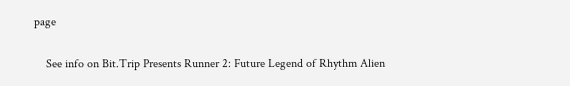page

    See info on Bit.Trip Presents Runner 2: Future Legend of Rhythm Alien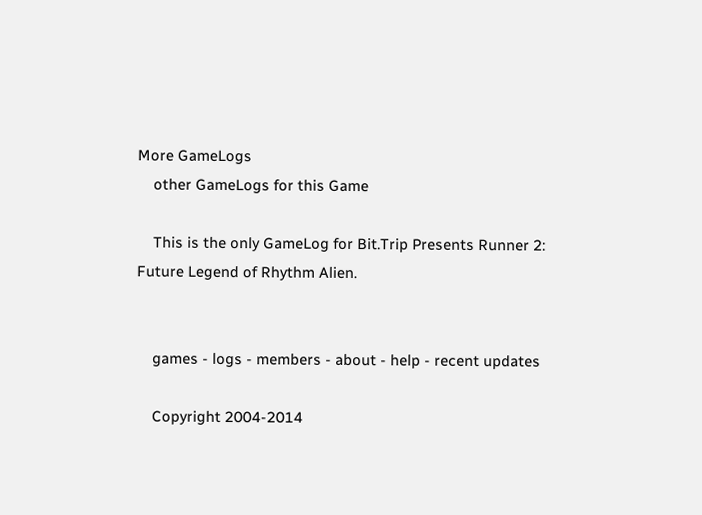More GameLogs
    other GameLogs for this Game

    This is the only GameLog for Bit.Trip Presents Runner 2: Future Legend of Rhythm Alien.


    games - logs - members - about - help - recent updates

    Copyright 2004-2014